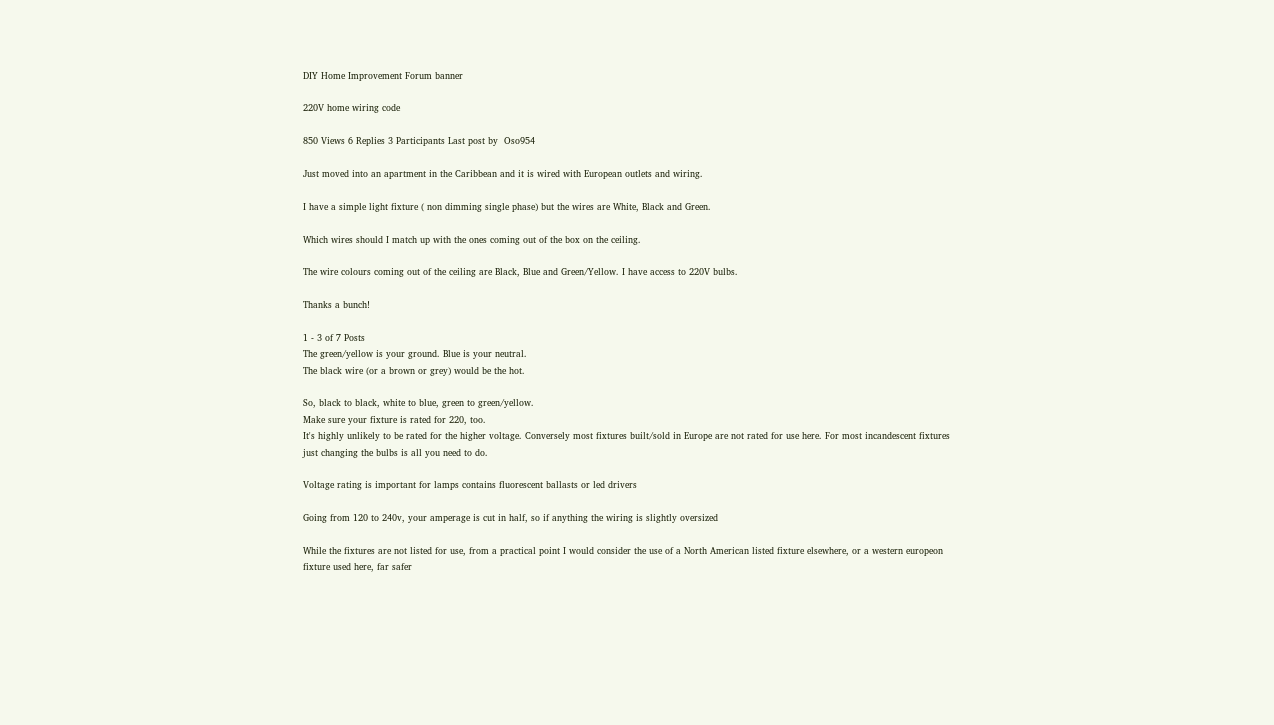DIY Home Improvement Forum banner

220V home wiring code

850 Views 6 Replies 3 Participants Last post by  Oso954

Just moved into an apartment in the Caribbean and it is wired with European outlets and wiring.

I have a simple light fixture ( non dimming single phase) but the wires are White, Black and Green.

Which wires should I match up with the ones coming out of the box on the ceiling.

The wire colours coming out of the ceiling are Black, Blue and Green/Yellow. I have access to 220V bulbs.

Thanks a bunch!

1 - 3 of 7 Posts
The green/yellow is your ground. Blue is your neutral.
The black wire (or a brown or grey) would be the hot.

So, black to black, white to blue, green to green/yellow.
Make sure your fixture is rated for 220, too.
It's highly unlikely to be rated for the higher voltage. Conversely most fixtures built/sold in Europe are not rated for use here. For most incandescent fixtures just changing the bulbs is all you need to do.

Voltage rating is important for lamps contains fluorescent ballasts or led drivers

Going from 120 to 240v, your amperage is cut in half, so if anything the wiring is slightly oversized

While the fixtures are not listed for use, from a practical point I would consider the use of a North American listed fixture elsewhere, or a western europeon fixture used here, far safer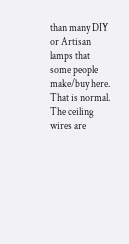than many DIY or Artisan lamps that some people make/buy here.
That is normal. The ceiling wires are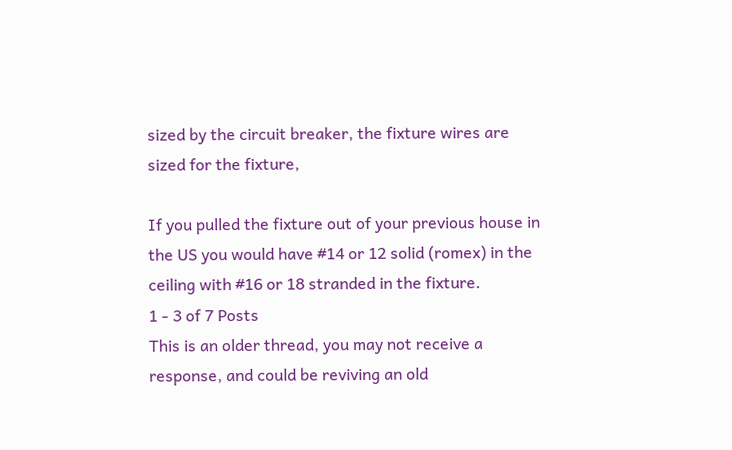sized by the circuit breaker, the fixture wires are sized for the fixture,

If you pulled the fixture out of your previous house in the US you would have #14 or 12 solid (romex) in the ceiling with #16 or 18 stranded in the fixture.
1 - 3 of 7 Posts
This is an older thread, you may not receive a response, and could be reviving an old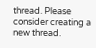thread. Please consider creating a new thread.